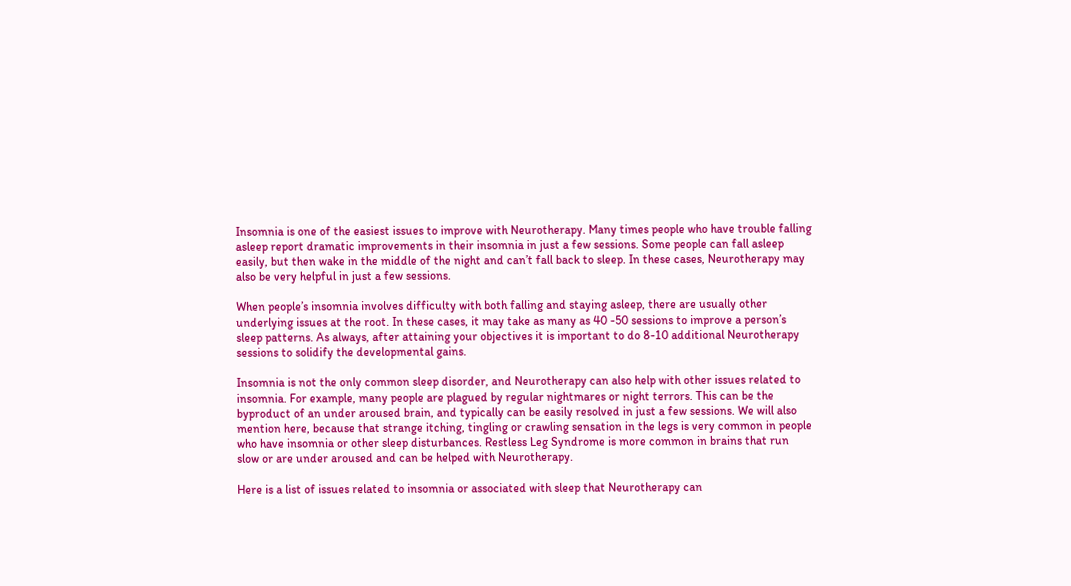Insomnia is one of the easiest issues to improve with Neurotherapy. Many times people who have trouble falling asleep report dramatic improvements in their insomnia in just a few sessions. Some people can fall asleep easily, but then wake in the middle of the night and can’t fall back to sleep. In these cases, Neurotherapy may also be very helpful in just a few sessions.

When people’s insomnia involves difficulty with both falling and staying asleep, there are usually other underlying issues at the root. In these cases, it may take as many as 40 -50 sessions to improve a person’s sleep patterns. As always, after attaining your objectives it is important to do 8-10 additional Neurotherapy sessions to solidify the developmental gains.

Insomnia is not the only common sleep disorder, and Neurotherapy can also help with other issues related to insomnia. For example, many people are plagued by regular nightmares or night terrors. This can be the byproduct of an under aroused brain, and typically can be easily resolved in just a few sessions. We will also mention here, because that strange itching, tingling or crawling sensation in the legs is very common in people who have insomnia or other sleep disturbances. Restless Leg Syndrome is more common in brains that run slow or are under aroused and can be helped with Neurotherapy.

Here is a list of issues related to insomnia or associated with sleep that Neurotherapy can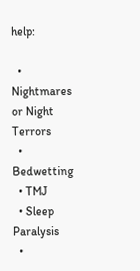help:

  • Nightmares or Night Terrors
  • Bedwetting
  • TMJ
  • Sleep Paralysis
  •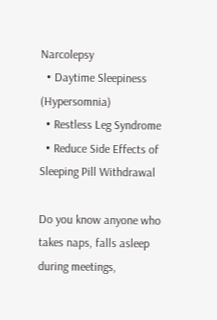Narcolepsy
  • Daytime Sleepiness (Hypersomnia)
  • Restless Leg Syndrome
  • Reduce Side Effects of Sleeping Pill Withdrawal

Do you know anyone who takes naps, falls asleep during meetings,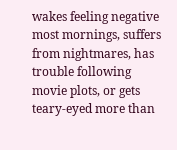wakes feeling negative most mornings, suffers from nightmares, has trouble following movie plots, or gets teary-eyed more than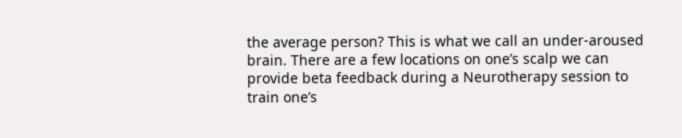the average person? This is what we call an under-aroused brain. There are a few locations on one’s scalp we can provide beta feedback during a Neurotherapy session to train one’s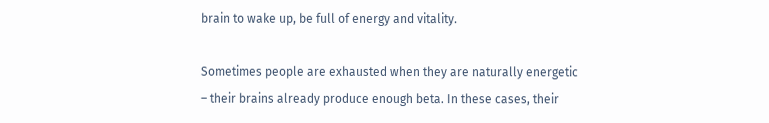brain to wake up, be full of energy and vitality.

Sometimes people are exhausted when they are naturally energetic – their brains already produce enough beta. In these cases, their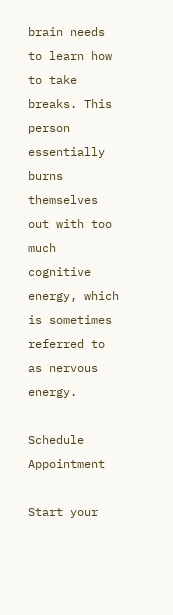brain needs to learn how to take breaks. This person essentially burns themselves out with too much cognitive energy, which is sometimes referred to as nervous energy.

Schedule Appointment

Start your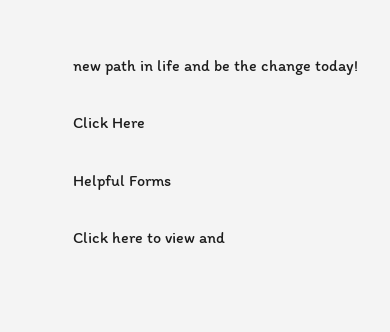new path in life and be the change today!

Click Here

Helpful Forms

Click here to view and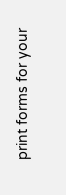print forms for your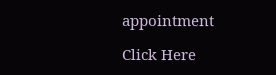appointment

Click Here